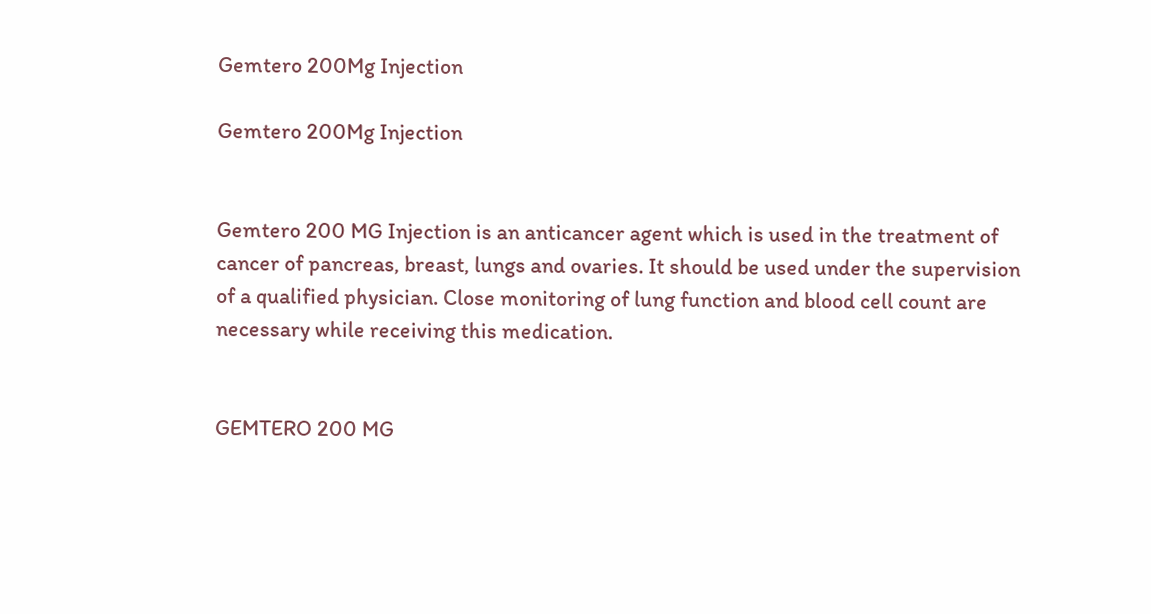Gemtero 200Mg Injection

Gemtero 200Mg Injection


Gemtero 200 MG Injection is an anticancer agent which is used in the treatment of cancer of pancreas, breast, lungs and ovaries. It should be used under the supervision of a qualified physician. Close monitoring of lung function and blood cell count are necessary while receiving this medication.


GEMTERO 200 MG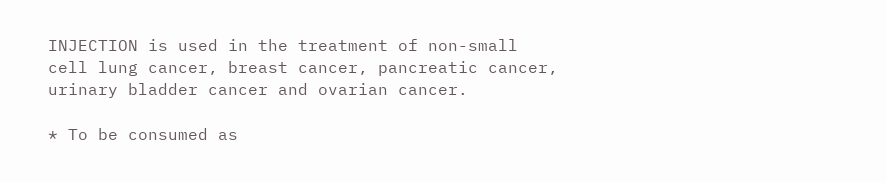INJECTION is used in the treatment of non-small cell lung cancer, breast cancer, pancreatic cancer, urinary bladder cancer and ovarian cancer.

* To be consumed as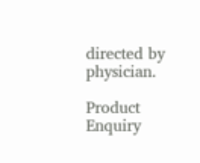directed by physician.

Product Enquiry